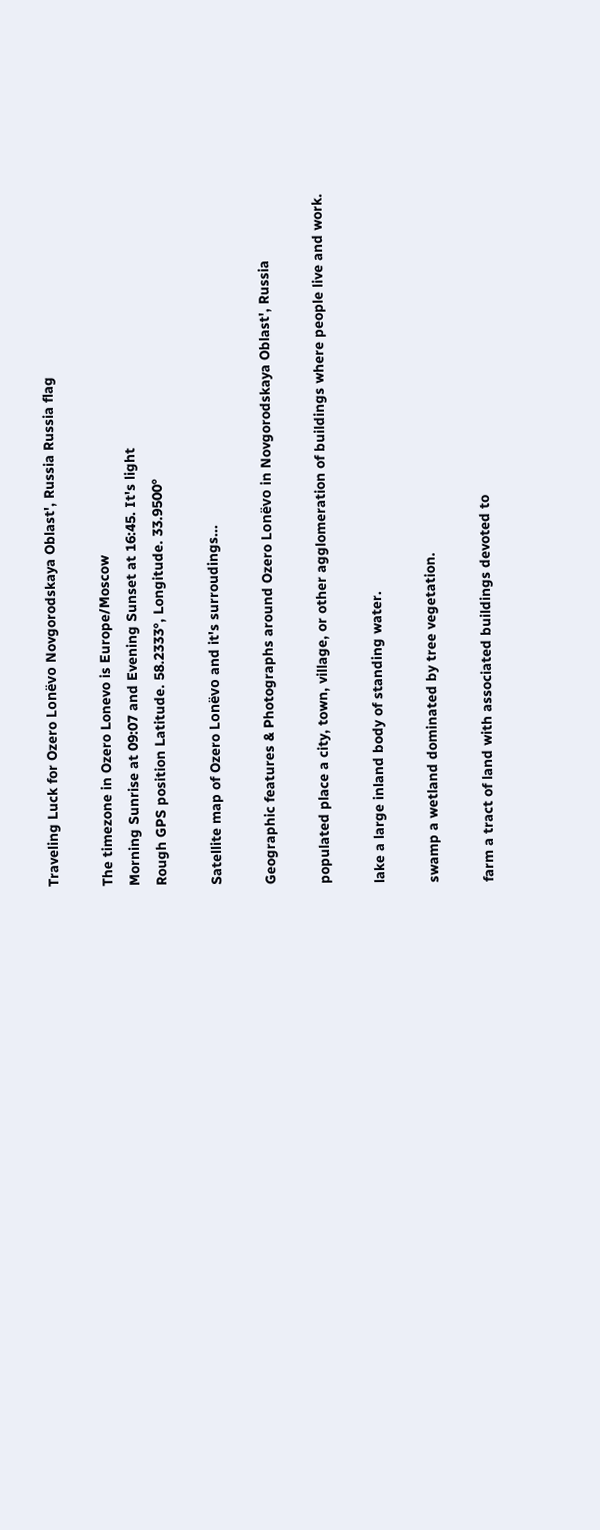Traveling Luck for Ozero Lonëvo Novgorodskaya Oblast', Russia Russia flag

The timezone in Ozero Lonevo is Europe/Moscow
Morning Sunrise at 09:07 and Evening Sunset at 16:45. It's light
Rough GPS position Latitude. 58.2333°, Longitude. 33.9500°

Satellite map of Ozero Lonëvo and it's surroudings...

Geographic features & Photographs around Ozero Lonëvo in Novgorodskaya Oblast', Russia

populated place a city, town, village, or other agglomeration of buildings where people live and work.

lake a large inland body of standing water.

swamp a wetland dominated by tree vegetation.

farm a tract of land with associated buildings devoted to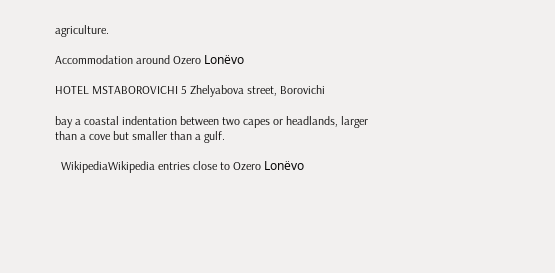agriculture.

Accommodation around Ozero Lonëvo

HOTEL MSTABOROVICHI 5 Zhelyabova street, Borovichi

bay a coastal indentation between two capes or headlands, larger than a cove but smaller than a gulf.

  WikipediaWikipedia entries close to Ozero Lonëvo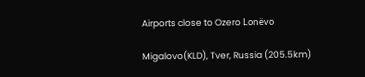Airports close to Ozero Lonëvo

Migalovo(KLD), Tver, Russia (205.5km)